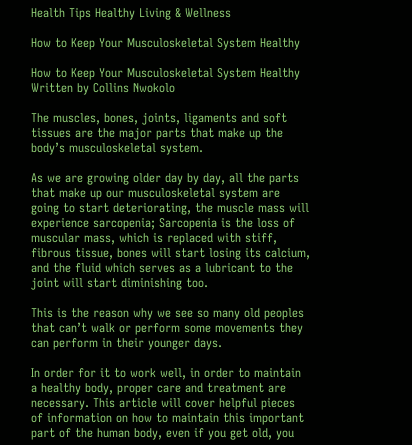Health Tips Healthy Living & Wellness

How to Keep Your Musculoskeletal System Healthy

How to Keep Your Musculoskeletal System Healthy
Written by Collins Nwokolo

The muscles, bones, joints, ligaments and soft tissues are the major parts that make up the body’s musculoskeletal system.

As we are growing older day by day, all the parts that make up our musculoskeletal system are going to start deteriorating, the muscle mass will experience sarcopenia; Sarcopenia is the loss of muscular mass, which is replaced with stiff, fibrous tissue, bones will start losing its calcium, and the fluid which serves as a lubricant to the joint will start diminishing too.

This is the reason why we see so many old peoples that can’t walk or perform some movements they can perform in their younger days.

In order for it to work well, in order to maintain a healthy body, proper care and treatment are necessary. This article will cover helpful pieces of information on how to maintain this important part of the human body, even if you get old, you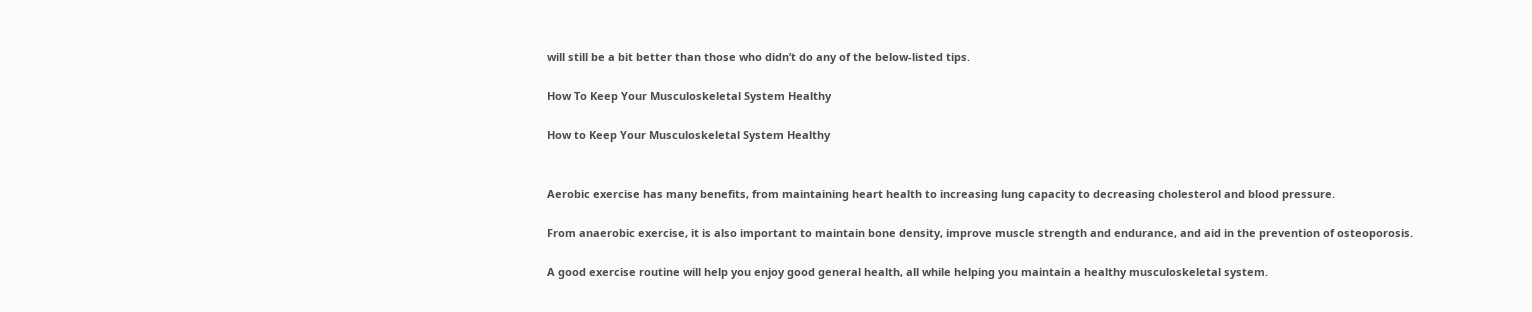will still be a bit better than those who didn’t do any of the below-listed tips.

How To Keep Your Musculoskeletal System Healthy

How to Keep Your Musculoskeletal System Healthy


Aerobic exercise has many benefits, from maintaining heart health to increasing lung capacity to decreasing cholesterol and blood pressure.

From anaerobic exercise, it is also important to maintain bone density, improve muscle strength and endurance, and aid in the prevention of osteoporosis.

A good exercise routine will help you enjoy good general health, all while helping you maintain a healthy musculoskeletal system.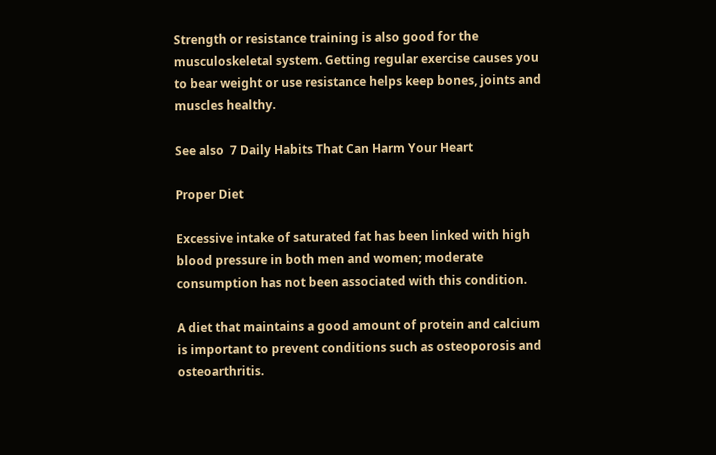Strength or resistance training is also good for the musculoskeletal system. Getting regular exercise causes you to bear weight or use resistance helps keep bones, joints and muscles healthy.

See also  7 Daily Habits That Can Harm Your Heart

Proper Diet

Excessive intake of saturated fat has been linked with high blood pressure in both men and women; moderate consumption has not been associated with this condition.

A diet that maintains a good amount of protein and calcium is important to prevent conditions such as osteoporosis and osteoarthritis.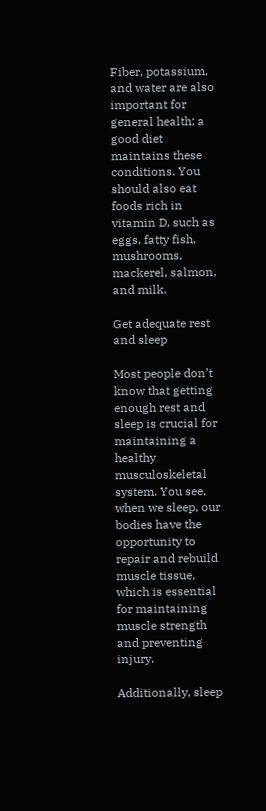Fiber, potassium, and water are also important for general health; a good diet maintains these conditions. You should also eat foods rich in vitamin D, such as eggs, fatty fish, mushrooms, mackerel, salmon, and milk.

Get adequate rest and sleep

Most people don’t know that getting enough rest and sleep is crucial for maintaining a healthy musculoskeletal system. You see, when we sleep, our bodies have the opportunity to repair and rebuild muscle tissue, which is essential for maintaining muscle strength and preventing injury.

Additionally, sleep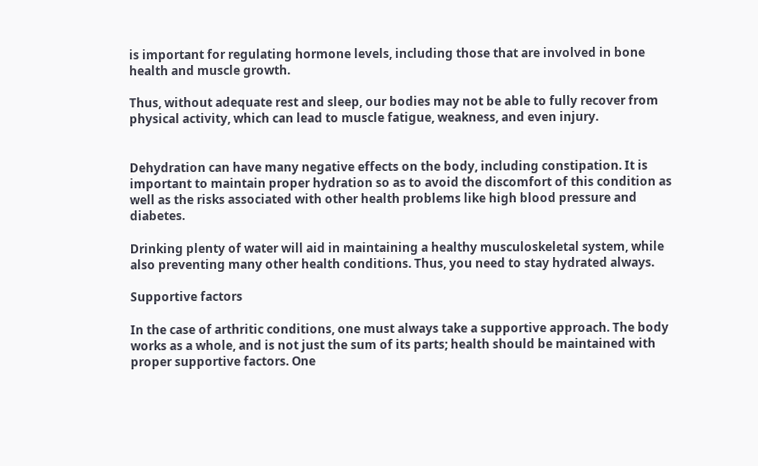is important for regulating hormone levels, including those that are involved in bone health and muscle growth.

Thus, without adequate rest and sleep, our bodies may not be able to fully recover from physical activity, which can lead to muscle fatigue, weakness, and even injury.


Dehydration can have many negative effects on the body, including constipation. It is important to maintain proper hydration so as to avoid the discomfort of this condition as well as the risks associated with other health problems like high blood pressure and diabetes.

Drinking plenty of water will aid in maintaining a healthy musculoskeletal system, while also preventing many other health conditions. Thus, you need to stay hydrated always.

Supportive factors

In the case of arthritic conditions, one must always take a supportive approach. The body works as a whole, and is not just the sum of its parts; health should be maintained with proper supportive factors. One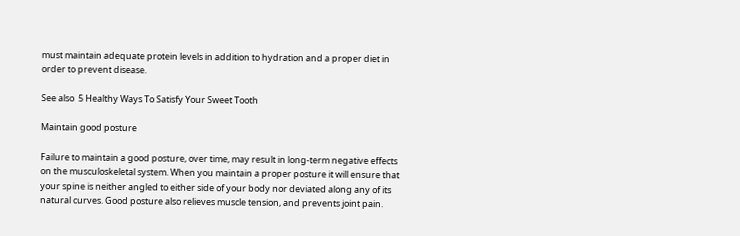must maintain adequate protein levels in addition to hydration and a proper diet in order to prevent disease.

See also  5 Healthy Ways To Satisfy Your Sweet Tooth

Maintain good posture

Failure to maintain a good posture, over time, may result in long-term negative effects on the musculoskeletal system. When you maintain a proper posture it will ensure that your spine is neither angled to either side of your body nor deviated along any of its natural curves. Good posture also relieves muscle tension, and prevents joint pain.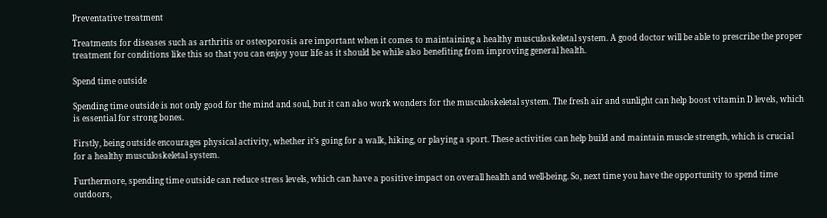Preventative treatment

Treatments for diseases such as arthritis or osteoporosis are important when it comes to maintaining a healthy musculoskeletal system. A good doctor will be able to prescribe the proper treatment for conditions like this so that you can enjoy your life as it should be while also benefiting from improving general health.

Spend time outside

Spending time outside is not only good for the mind and soul, but it can also work wonders for the musculoskeletal system. The fresh air and sunlight can help boost vitamin D levels, which is essential for strong bones.

Firstly, being outside encourages physical activity, whether it’s going for a walk, hiking, or playing a sport. These activities can help build and maintain muscle strength, which is crucial for a healthy musculoskeletal system.

Furthermore, spending time outside can reduce stress levels, which can have a positive impact on overall health and well-being. So, next time you have the opportunity to spend time outdoors,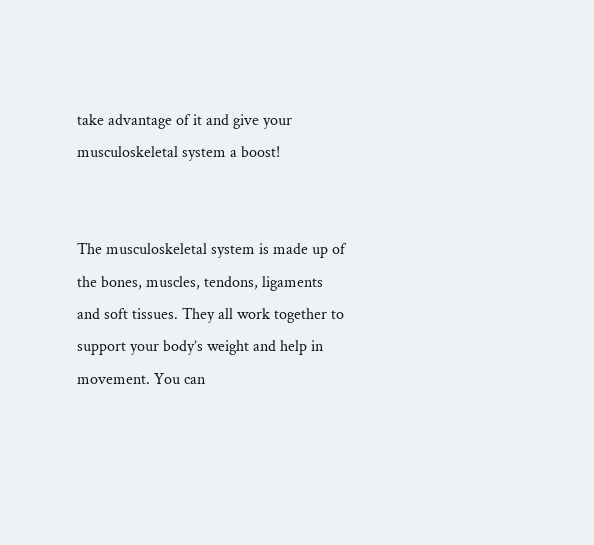take advantage of it and give your musculoskeletal system a boost!


The musculoskeletal system is made up of the bones, muscles, tendons, ligaments and soft tissues. They all work together to support your body’s weight and help in movement. You can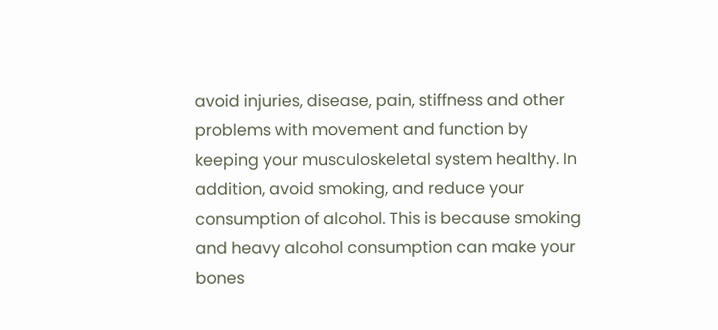avoid injuries, disease, pain, stiffness and other problems with movement and function by keeping your musculoskeletal system healthy. In addition, avoid smoking, and reduce your consumption of alcohol. This is because smoking and heavy alcohol consumption can make your bones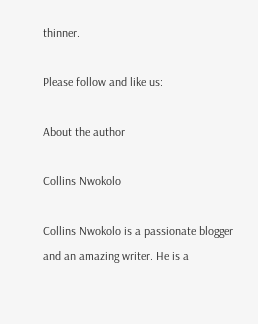thinner.

Please follow and like us:

About the author

Collins Nwokolo

Collins Nwokolo is a passionate blogger and an amazing writer. He is a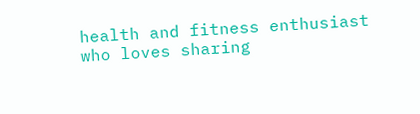health and fitness enthusiast who loves sharing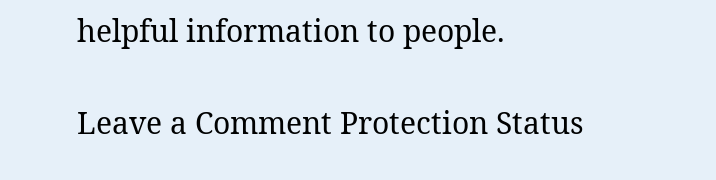helpful information to people.

Leave a Comment Protection Status